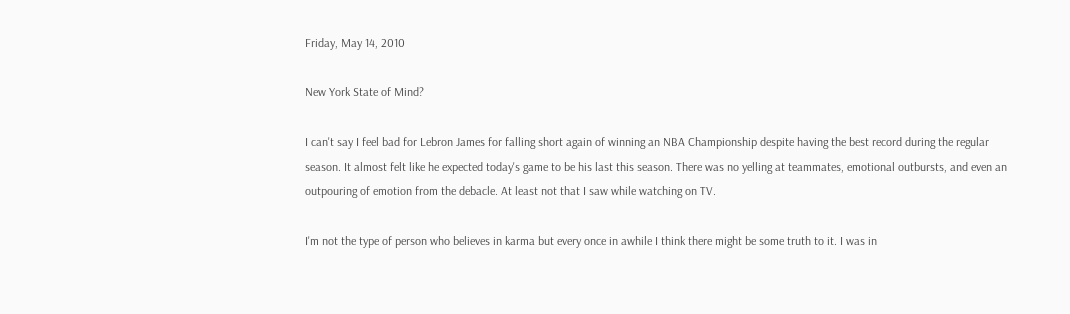Friday, May 14, 2010

New York State of Mind?

I can't say I feel bad for Lebron James for falling short again of winning an NBA Championship despite having the best record during the regular season. It almost felt like he expected today's game to be his last this season. There was no yelling at teammates, emotional outbursts, and even an outpouring of emotion from the debacle. At least not that I saw while watching on TV.

I'm not the type of person who believes in karma but every once in awhile I think there might be some truth to it. I was in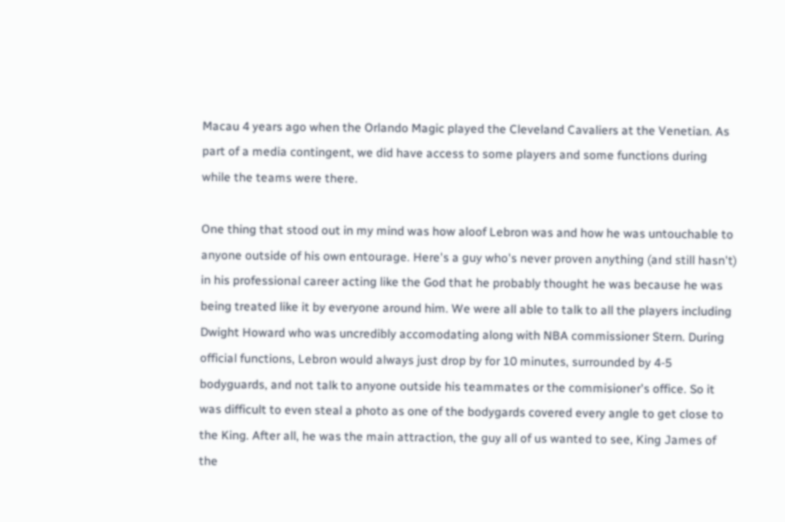Macau 4 years ago when the Orlando Magic played the Cleveland Cavaliers at the Venetian. As part of a media contingent, we did have access to some players and some functions during while the teams were there.

One thing that stood out in my mind was how aloof Lebron was and how he was untouchable to anyone outside of his own entourage. Here's a guy who's never proven anything (and still hasn't) in his professional career acting like the God that he probably thought he was because he was being treated like it by everyone around him. We were all able to talk to all the players including Dwight Howard who was uncredibly accomodating along with NBA commissioner Stern. During official functions, Lebron would always just drop by for 10 minutes, surrounded by 4-5 bodyguards, and not talk to anyone outside his teammates or the commisioner's office. So it was difficult to even steal a photo as one of the bodygards covered every angle to get close to the King. After all, he was the main attraction, the guy all of us wanted to see, King James of the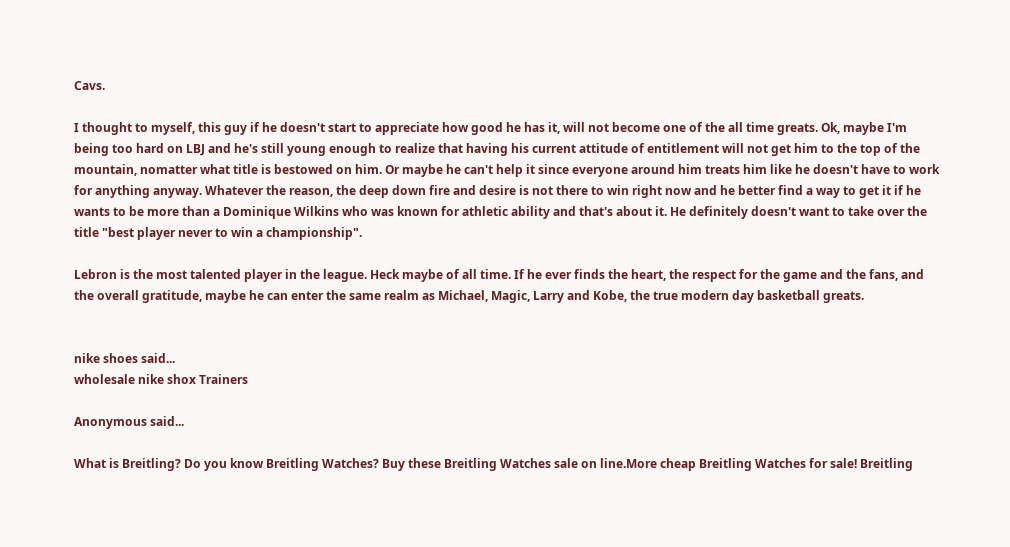Cavs.

I thought to myself, this guy if he doesn't start to appreciate how good he has it, will not become one of the all time greats. Ok, maybe I'm being too hard on LBJ and he's still young enough to realize that having his current attitude of entitlement will not get him to the top of the mountain, nomatter what title is bestowed on him. Or maybe he can't help it since everyone around him treats him like he doesn't have to work for anything anyway. Whatever the reason, the deep down fire and desire is not there to win right now and he better find a way to get it if he wants to be more than a Dominique Wilkins who was known for athletic ability and that's about it. He definitely doesn't want to take over the title "best player never to win a championship".

Lebron is the most talented player in the league. Heck maybe of all time. If he ever finds the heart, the respect for the game and the fans, and the overall gratitude, maybe he can enter the same realm as Michael, Magic, Larry and Kobe, the true modern day basketball greats.


nike shoes said...
wholesale nike shox Trainers

Anonymous said...

What is Breitling? Do you know Breitling Watches? Buy these Breitling Watches sale on line.More cheap Breitling Watches for sale! Breitling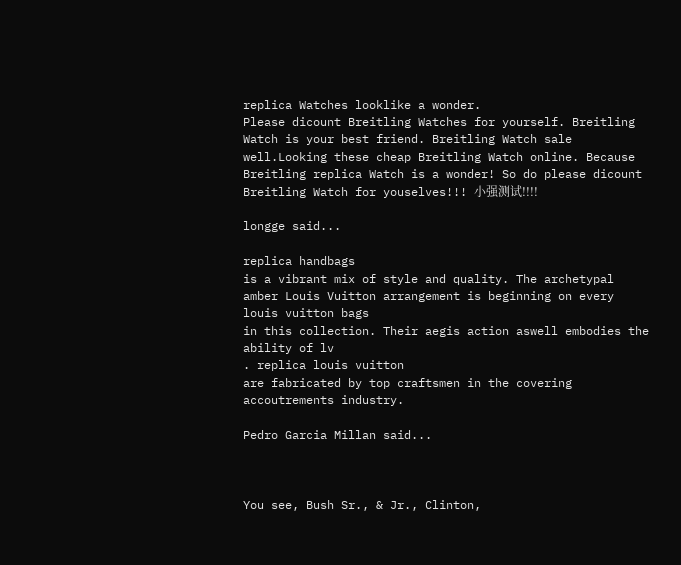replica Watches looklike a wonder.
Please dicount Breitling Watches for yourself. Breitling Watch is your best friend. Breitling Watch sale well.Looking these cheap Breitling Watch online. Because Breitling replica Watch is a wonder! So do please dicount Breitling Watch for youselves!!! 小强测试!!!!

longge said...

replica handbags
is a vibrant mix of style and quality. The archetypal amber Louis Vuitton arrangement is beginning on every louis vuitton bags
in this collection. Their aegis action aswell embodies the ability of lv
. replica louis vuitton
are fabricated by top craftsmen in the covering accoutrements industry.

Pedro Garcia Millan said...



You see, Bush Sr., & Jr., Clinton,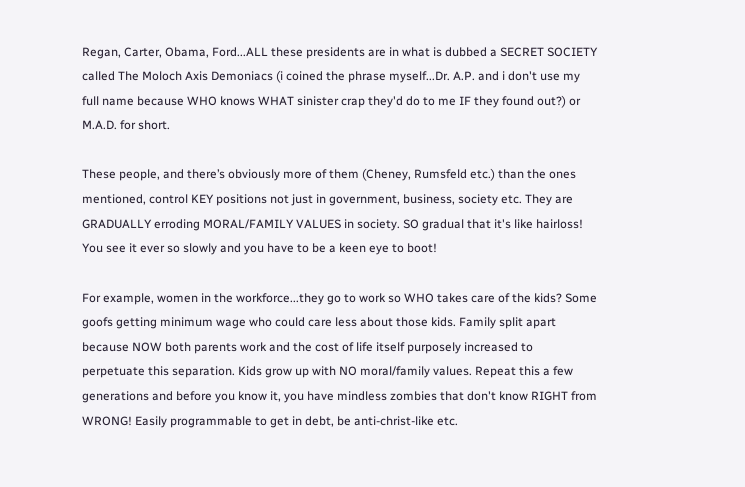Regan, Carter, Obama, Ford...ALL these presidents are in what is dubbed a SECRET SOCIETY called The Moloch Axis Demoniacs (i coined the phrase myself...Dr. A.P. and i don't use my full name because WHO knows WHAT sinister crap they'd do to me IF they found out?) or M.A.D. for short.

These people, and there’s obviously more of them (Cheney, Rumsfeld etc.) than the ones mentioned, control KEY positions not just in government, business, society etc. They are GRADUALLY erroding MORAL/FAMILY VALUES in society. SO gradual that it's like hairloss! You see it ever so slowly and you have to be a keen eye to boot!

For example, women in the workforce...they go to work so WHO takes care of the kids? Some goofs getting minimum wage who could care less about those kids. Family split apart because NOW both parents work and the cost of life itself purposely increased to perpetuate this separation. Kids grow up with NO moral/family values. Repeat this a few generations and before you know it, you have mindless zombies that don't know RIGHT from WRONG! Easily programmable to get in debt, be anti-christ-like etc.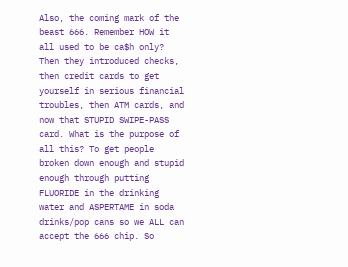Also, the coming mark of the beast 666. Remember HOW it all used to be ca$h only? Then they introduced checks, then credit cards to get yourself in serious financial troubles, then ATM cards, and now that STUPID SWIPE-PASS card. What is the purpose of all this? To get people broken down enough and stupid enough through putting FLUORIDE in the drinking water and ASPERTAME in soda drinks/pop cans so we ALL can accept the 666 chip. So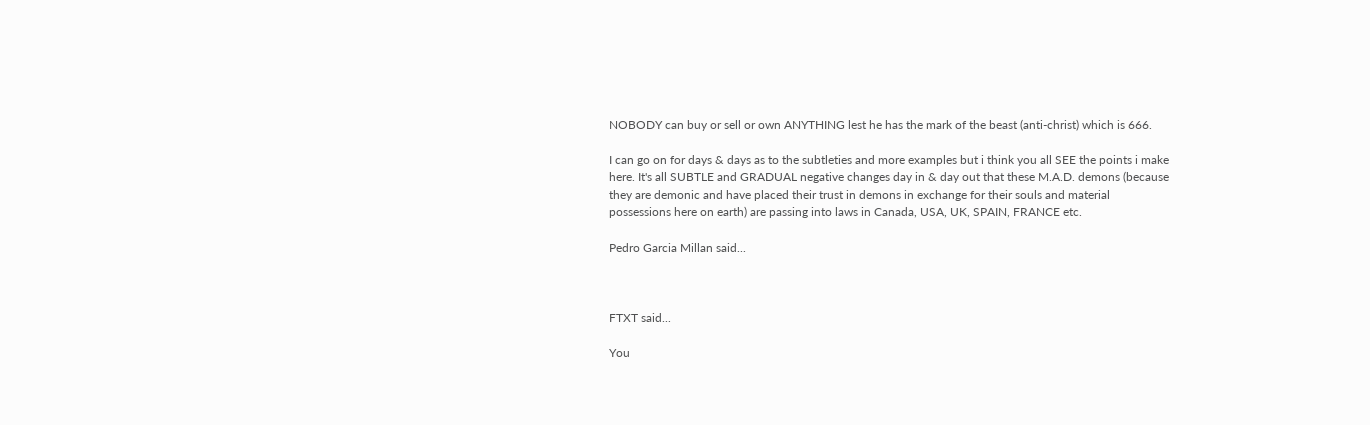NOBODY can buy or sell or own ANYTHING lest he has the mark of the beast (anti-christ) which is 666.

I can go on for days & days as to the subtleties and more examples but i think you all SEE the points i make here. It's all SUBTLE and GRADUAL negative changes day in & day out that these M.A.D. demons (because they are demonic and have placed their trust in demons in exchange for their souls and material possessions here on earth) are passing into laws in Canada, USA, UK, SPAIN, FRANCE etc.

Pedro Garcia Millan said...



FTXT said...

You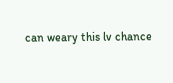can weary this lv chance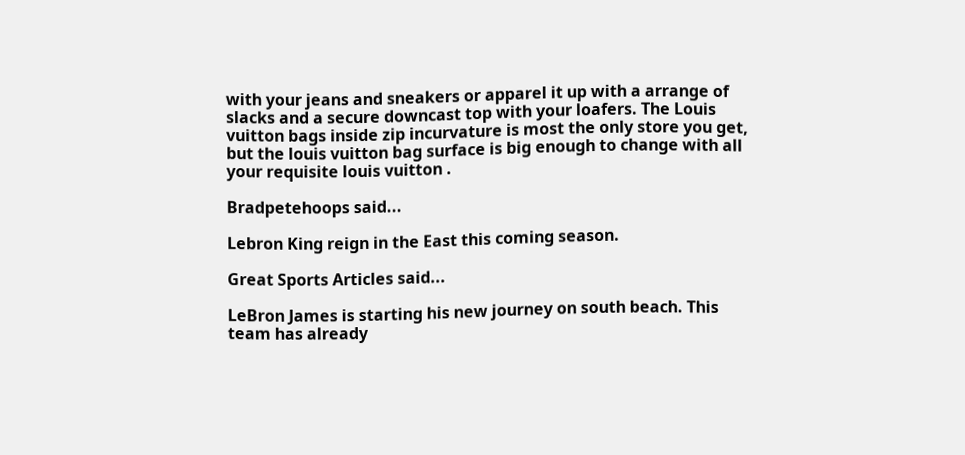with your jeans and sneakers or apparel it up with a arrange of slacks and a secure downcast top with your loafers. The Louis vuitton bags inside zip incurvature is most the only store you get, but the louis vuitton bag surface is big enough to change with all your requisite louis vuitton .

Bradpetehoops said...

Lebron King reign in the East this coming season.

Great Sports Articles said...

LeBron James is starting his new journey on south beach. This team has already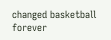changed basketball forever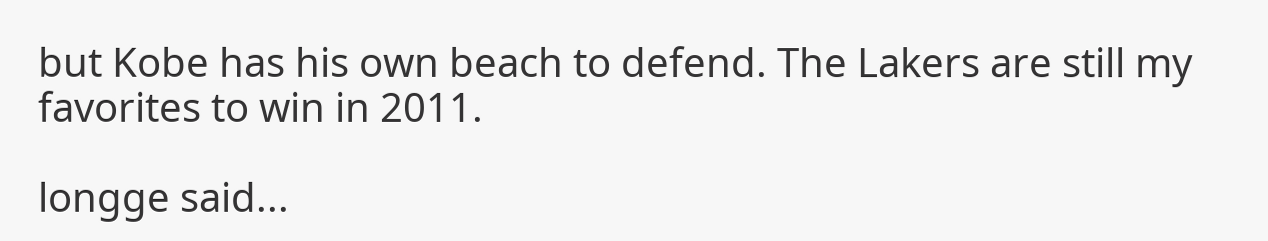but Kobe has his own beach to defend. The Lakers are still my favorites to win in 2011.

longge said...